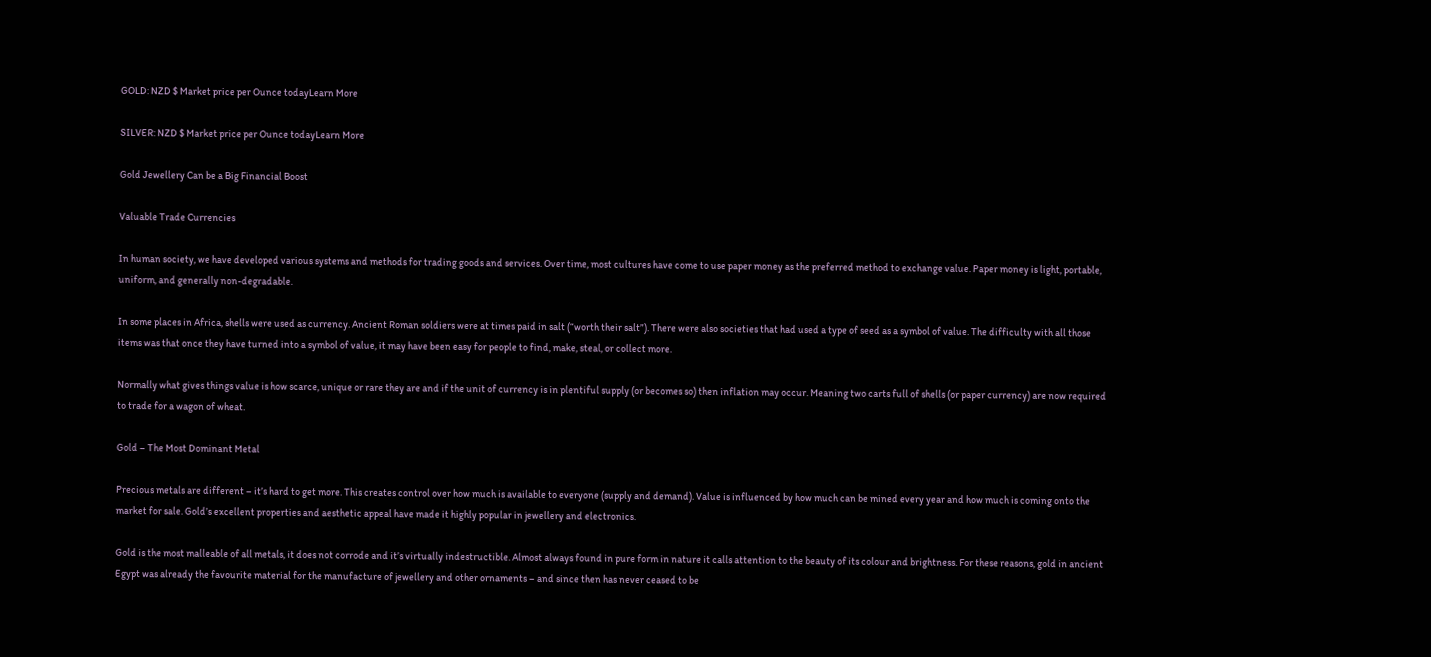GOLD: NZD $ Market price per Ounce todayLearn More

SILVER: NZD $ Market price per Ounce todayLearn More

Gold Jewellery Can be a Big Financial Boost

Valuable Trade Currencies

In human society, we have developed various systems and methods for trading goods and services. Over time, most cultures have come to use paper money as the preferred method to exchange value. Paper money is light, portable, uniform, and generally non-degradable.

In some places in Africa, shells were used as currency. Ancient Roman soldiers were at times paid in salt (“worth their salt”). There were also societies that had used a type of seed as a symbol of value. The difficulty with all those items was that once they have turned into a symbol of value, it may have been easy for people to find, make, steal, or collect more.

Normally what gives things value is how scarce, unique or rare they are and if the unit of currency is in plentiful supply (or becomes so) then inflation may occur. Meaning two carts full of shells (or paper currency) are now required to trade for a wagon of wheat.

Gold – The Most Dominant Metal

Precious metals are different – it’s hard to get more. This creates control over how much is available to everyone (supply and demand). Value is influenced by how much can be mined every year and how much is coming onto the market for sale. Gold’s excellent properties and aesthetic appeal have made it highly popular in jewellery and electronics.

Gold is the most malleable of all metals, it does not corrode and it’s virtually indestructible. Almost always found in pure form in nature it calls attention to the beauty of its colour and brightness. For these reasons, gold in ancient Egypt was already the favourite material for the manufacture of jewellery and other ornaments – and since then has never ceased to be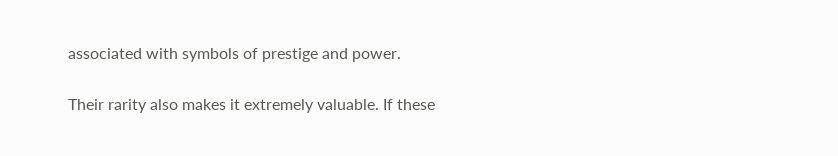associated with symbols of prestige and power.

Their rarity also makes it extremely valuable. If these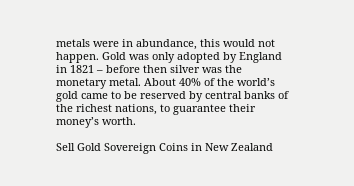metals were in abundance, this would not happen. Gold was only adopted by England in 1821 – before then silver was the monetary metal. About 40% of the world’s gold came to be reserved by central banks of the richest nations, to guarantee their money’s worth.

Sell Gold Sovereign Coins in New Zealand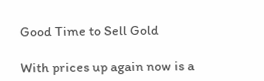Good Time to Sell Gold

With prices up again now is a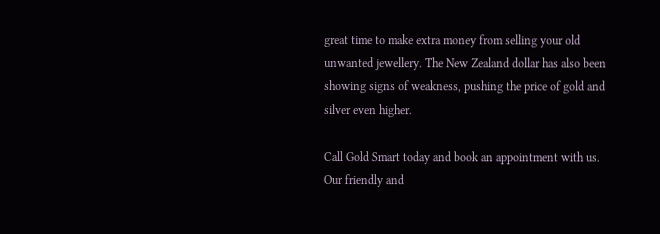great time to make extra money from selling your old unwanted jewellery. The New Zealand dollar has also been showing signs of weakness, pushing the price of gold and silver even higher.

Call Gold Smart today and book an appointment with us. Our friendly and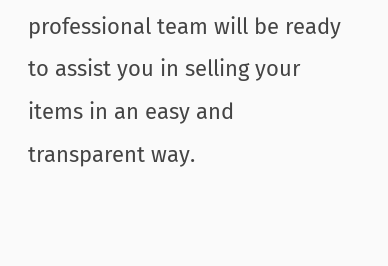professional team will be ready to assist you in selling your items in an easy and transparent way.